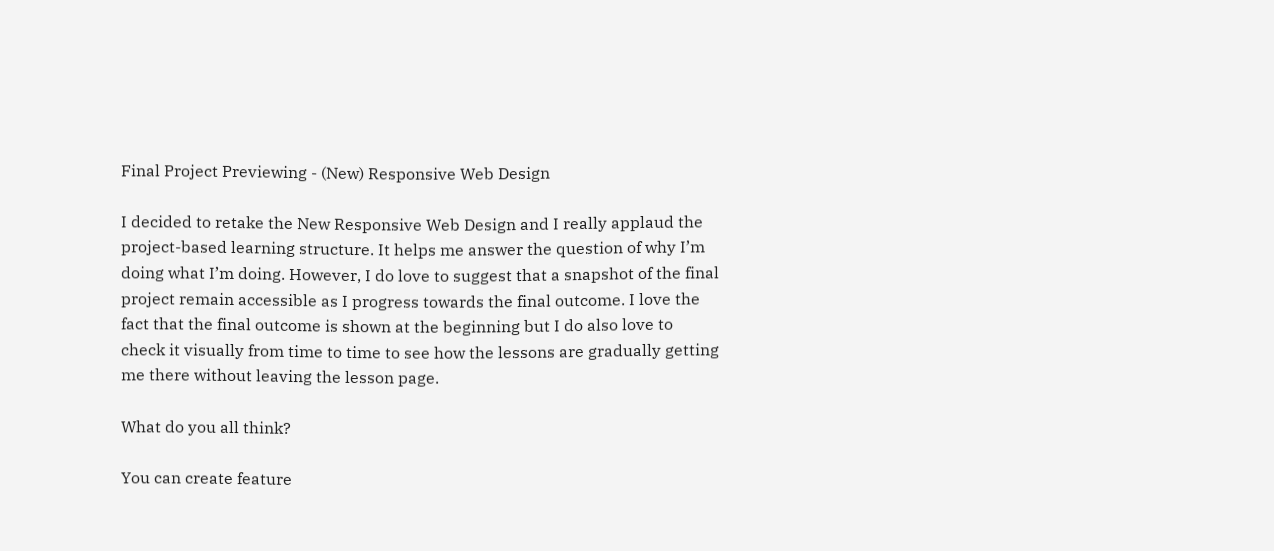Final Project Previewing - (New) Responsive Web Design

I decided to retake the New Responsive Web Design and I really applaud the project-based learning structure. It helps me answer the question of why I’m doing what I’m doing. However, I do love to suggest that a snapshot of the final project remain accessible as I progress towards the final outcome. I love the fact that the final outcome is shown at the beginning but I do also love to check it visually from time to time to see how the lessons are gradually getting me there without leaving the lesson page.

What do you all think?

You can create feature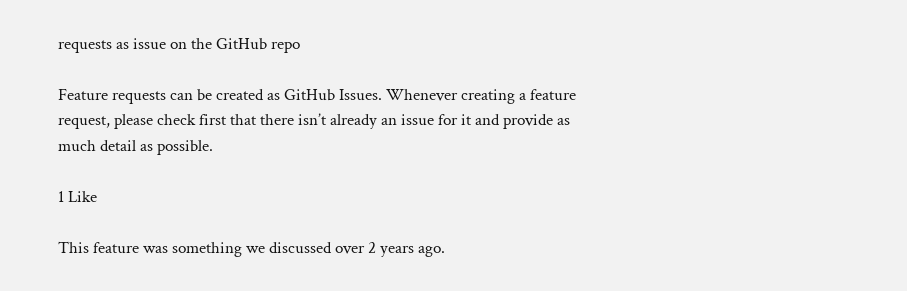requests as issue on the GitHub repo

Feature requests can be created as GitHub Issues. Whenever creating a feature request, please check first that there isn’t already an issue for it and provide as much detail as possible.

1 Like

This feature was something we discussed over 2 years ago.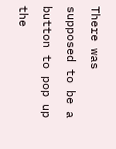There was supposed to be a button to pop up the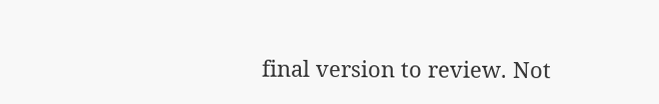final version to review. Not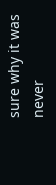sure why it was never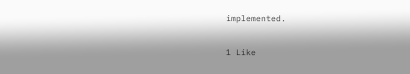implemented.

1 Like